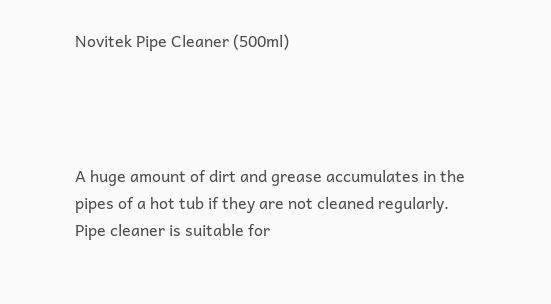Novitek Pipe Cleaner (500ml)




A huge amount of dirt and grease accumulates in the pipes of a hot tub if they are not cleaned regularly. Pipe cleaner is suitable for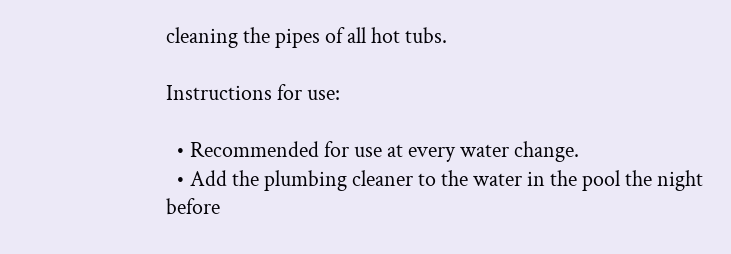cleaning the pipes of all hot tubs.

Instructions for use:

  • Recommended for use at every water change.
  • Add the plumbing cleaner to the water in the pool the night before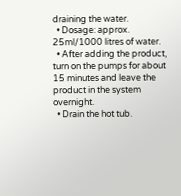draining the water.
  • Dosage: approx. 25ml/1000 litres of water.
  • After adding the product, turn on the pumps for about 15 minutes and leave the product in the system overnight.
  • Drain the hot tub.